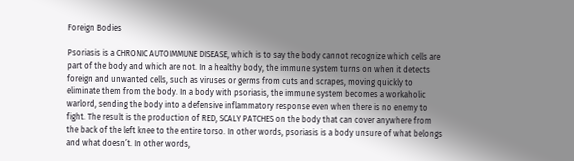Foreign Bodies

Psoriasis is a CHRONIC AUTOIMMUNE DISEASE, which is to say the body cannot recognize which cells are part of the body and which are not. In a healthy body, the immune system turns on when it detects foreign and unwanted cells, such as viruses or germs from cuts and scrapes, moving quickly to eliminate them from the body. In a body with psoriasis, the immune system becomes a workaholic warlord, sending the body into a defensive inflammatory response even when there is no enemy to fight. The result is the production of RED, SCALY PATCHES on the body that can cover anywhere from the back of the left knee to the entire torso. In other words, psoriasis is a body unsure of what belongs and what doesn’t. In other words,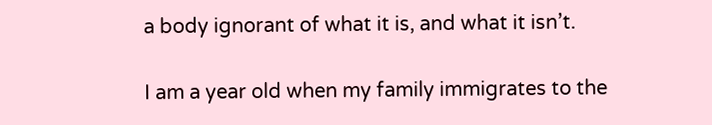a body ignorant of what it is, and what it isn’t.

I am a year old when my family immigrates to the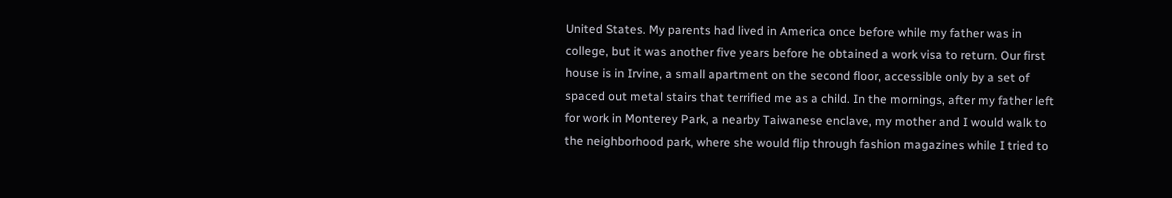United States. My parents had lived in America once before while my father was in college, but it was another five years before he obtained a work visa to return. Our first house is in Irvine, a small apartment on the second floor, accessible only by a set of spaced out metal stairs that terrified me as a child. In the mornings, after my father left for work in Monterey Park, a nearby Taiwanese enclave, my mother and I would walk to the neighborhood park, where she would flip through fashion magazines while I tried to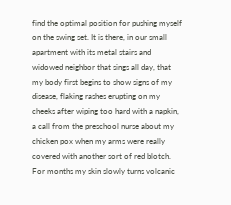find the optimal position for pushing myself on the swing set. It is there, in our small apartment with its metal stairs and widowed neighbor that sings all day, that my body first begins to show signs of my disease, flaking rashes erupting on my cheeks after wiping too hard with a napkin, a call from the preschool nurse about my chicken pox when my arms were really covered with another sort of red blotch. For months my skin slowly turns volcanic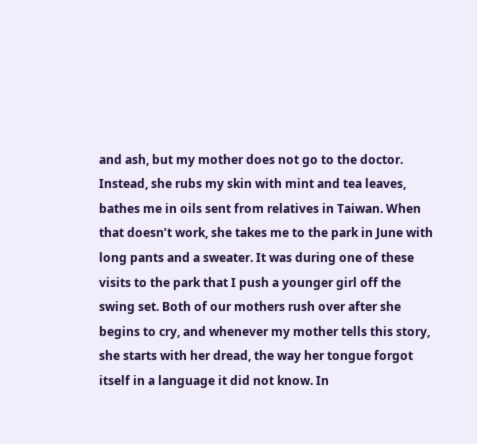and ash, but my mother does not go to the doctor. Instead, she rubs my skin with mint and tea leaves, bathes me in oils sent from relatives in Taiwan. When that doesn’t work, she takes me to the park in June with long pants and a sweater. It was during one of these visits to the park that I push a younger girl off the swing set. Both of our mothers rush over after she begins to cry, and whenever my mother tells this story, she starts with her dread, the way her tongue forgot itself in a language it did not know. In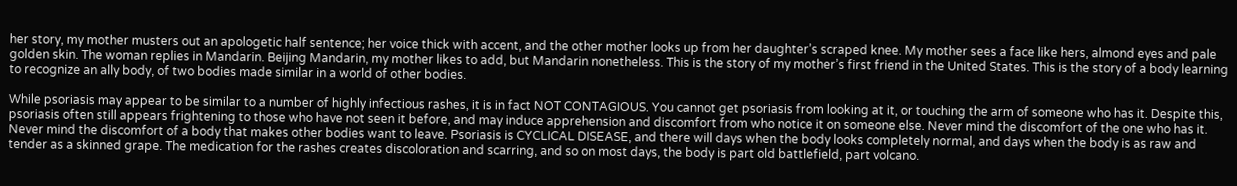her story, my mother musters out an apologetic half sentence; her voice thick with accent, and the other mother looks up from her daughter’s scraped knee. My mother sees a face like hers, almond eyes and pale golden skin. The woman replies in Mandarin. Beijing Mandarin, my mother likes to add, but Mandarin nonetheless. This is the story of my mother’s first friend in the United States. This is the story of a body learning to recognize an ally body, of two bodies made similar in a world of other bodies.

While psoriasis may appear to be similar to a number of highly infectious rashes, it is in fact NOT CONTAGIOUS. You cannot get psoriasis from looking at it, or touching the arm of someone who has it. Despite this, psoriasis often still appears frightening to those who have not seen it before, and may induce apprehension and discomfort from who notice it on someone else. Never mind the discomfort of the one who has it. Never mind the discomfort of a body that makes other bodies want to leave. Psoriasis is CYCLICAL DISEASE, and there will days when the body looks completely normal, and days when the body is as raw and tender as a skinned grape. The medication for the rashes creates discoloration and scarring, and so on most days, the body is part old battlefield, part volcano.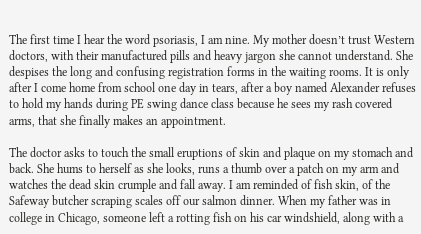The first time I hear the word psoriasis, I am nine. My mother doesn’t trust Western doctors, with their manufactured pills and heavy jargon she cannot understand. She despises the long and confusing registration forms in the waiting rooms. It is only after I come home from school one day in tears, after a boy named Alexander refuses to hold my hands during PE swing dance class because he sees my rash covered arms, that she finally makes an appointment.

The doctor asks to touch the small eruptions of skin and plaque on my stomach and back. She hums to herself as she looks, runs a thumb over a patch on my arm and watches the dead skin crumple and fall away. I am reminded of fish skin, of the Safeway butcher scraping scales off our salmon dinner. When my father was in college in Chicago, someone left a rotting fish on his car windshield, along with a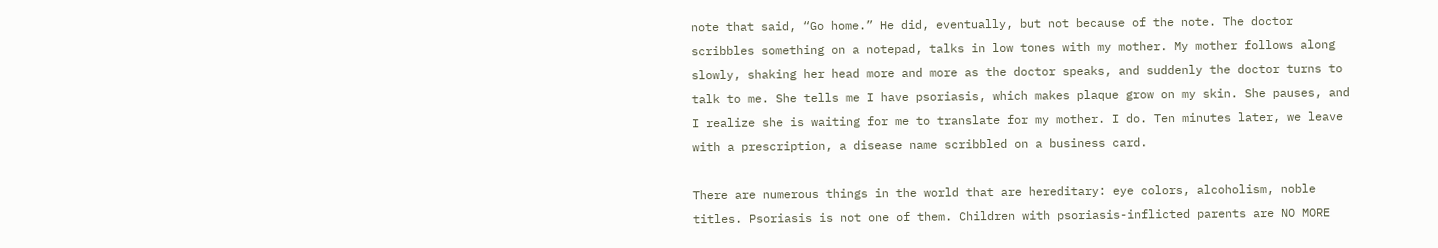note that said, “Go home.” He did, eventually, but not because of the note. The doctor scribbles something on a notepad, talks in low tones with my mother. My mother follows along slowly, shaking her head more and more as the doctor speaks, and suddenly the doctor turns to talk to me. She tells me I have psoriasis, which makes plaque grow on my skin. She pauses, and I realize she is waiting for me to translate for my mother. I do. Ten minutes later, we leave with a prescription, a disease name scribbled on a business card.

There are numerous things in the world that are hereditary: eye colors, alcoholism, noble titles. Psoriasis is not one of them. Children with psoriasis-inflicted parents are NO MORE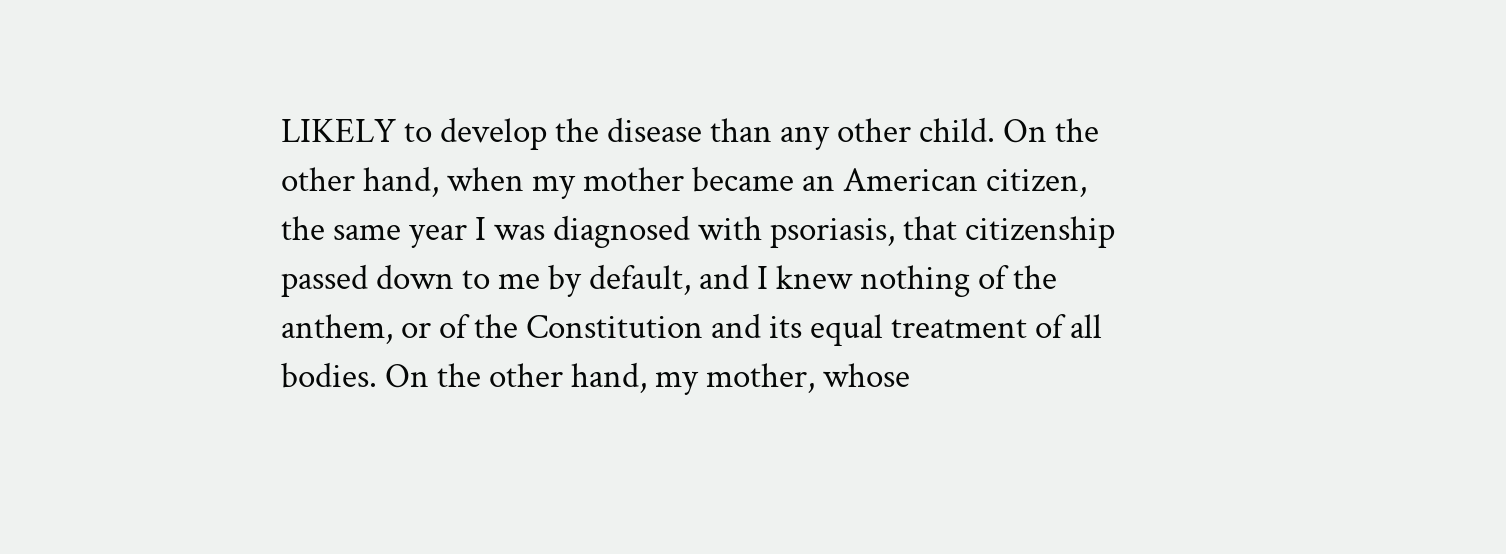LIKELY to develop the disease than any other child. On the other hand, when my mother became an American citizen, the same year I was diagnosed with psoriasis, that citizenship passed down to me by default, and I knew nothing of the anthem, or of the Constitution and its equal treatment of all bodies. On the other hand, my mother, whose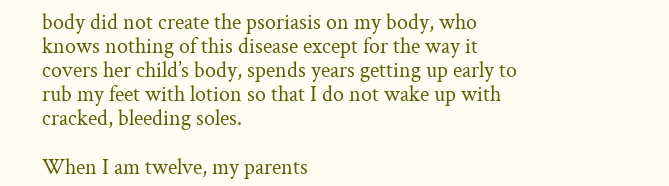body did not create the psoriasis on my body, who knows nothing of this disease except for the way it covers her child’s body, spends years getting up early to rub my feet with lotion so that I do not wake up with cracked, bleeding soles.

When I am twelve, my parents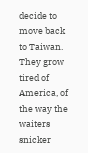decide to move back to Taiwan. They grow tired of America, of the way the waiters snicker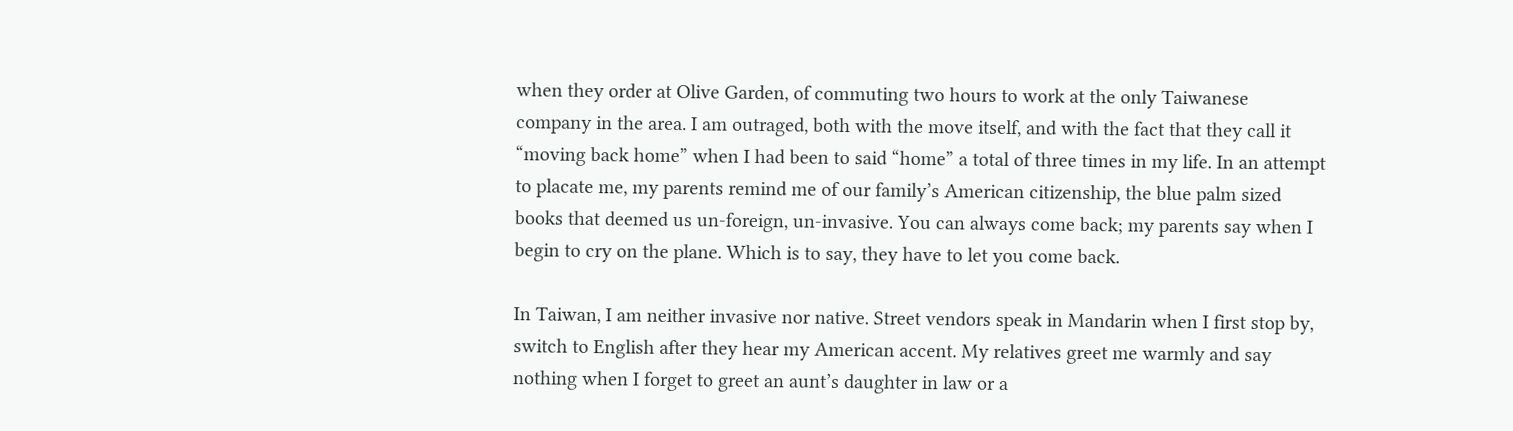when they order at Olive Garden, of commuting two hours to work at the only Taiwanese company in the area. I am outraged, both with the move itself, and with the fact that they call it “moving back home” when I had been to said “home” a total of three times in my life. In an attempt to placate me, my parents remind me of our family’s American citizenship, the blue palm sized books that deemed us un-foreign, un-invasive. You can always come back; my parents say when I begin to cry on the plane. Which is to say, they have to let you come back.

In Taiwan, I am neither invasive nor native. Street vendors speak in Mandarin when I first stop by, switch to English after they hear my American accent. My relatives greet me warmly and say nothing when I forget to greet an aunt’s daughter in law or a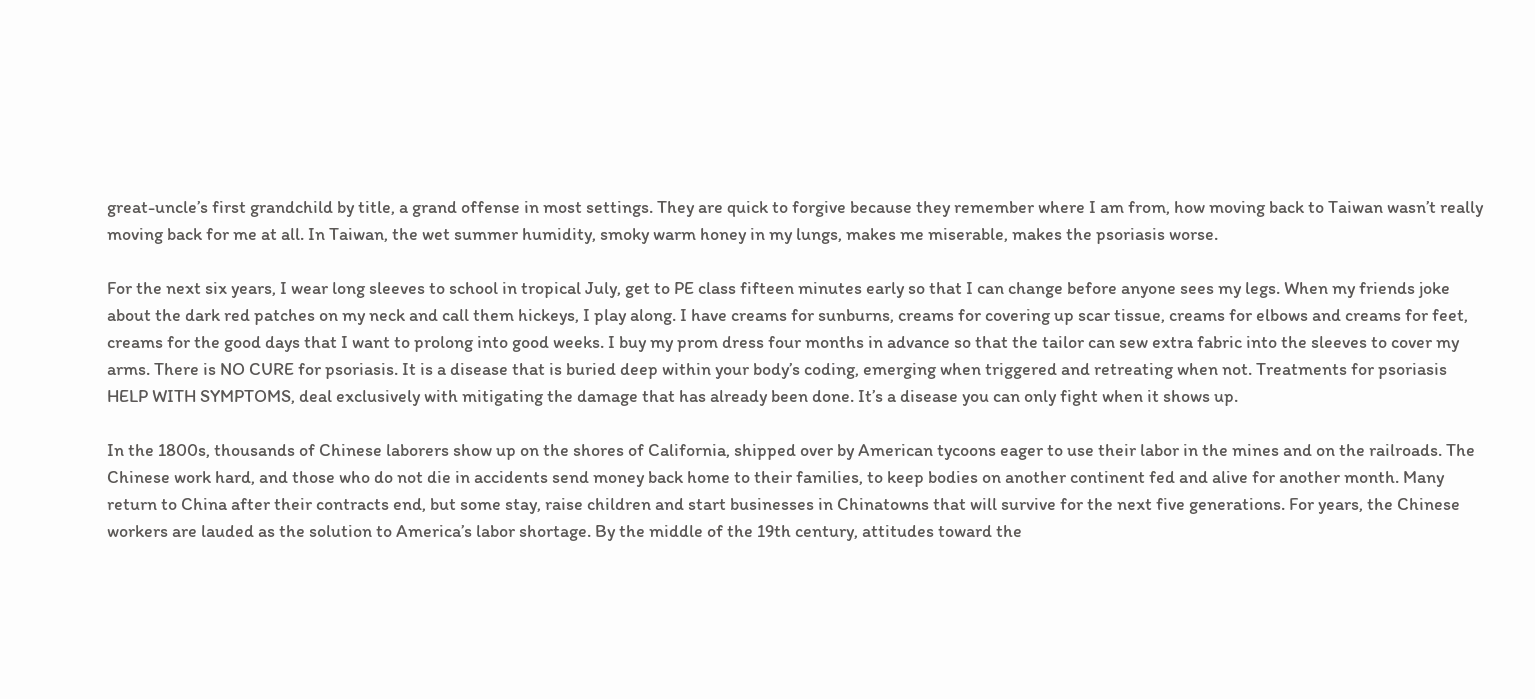great-uncle’s first grandchild by title, a grand offense in most settings. They are quick to forgive because they remember where I am from, how moving back to Taiwan wasn’t really moving back for me at all. In Taiwan, the wet summer humidity, smoky warm honey in my lungs, makes me miserable, makes the psoriasis worse.

For the next six years, I wear long sleeves to school in tropical July, get to PE class fifteen minutes early so that I can change before anyone sees my legs. When my friends joke about the dark red patches on my neck and call them hickeys, I play along. I have creams for sunburns, creams for covering up scar tissue, creams for elbows and creams for feet, creams for the good days that I want to prolong into good weeks. I buy my prom dress four months in advance so that the tailor can sew extra fabric into the sleeves to cover my arms. There is NO CURE for psoriasis. It is a disease that is buried deep within your body’s coding, emerging when triggered and retreating when not. Treatments for psoriasis HELP WITH SYMPTOMS, deal exclusively with mitigating the damage that has already been done. It’s a disease you can only fight when it shows up.

In the 1800s, thousands of Chinese laborers show up on the shores of California, shipped over by American tycoons eager to use their labor in the mines and on the railroads. The Chinese work hard, and those who do not die in accidents send money back home to their families, to keep bodies on another continent fed and alive for another month. Many return to China after their contracts end, but some stay, raise children and start businesses in Chinatowns that will survive for the next five generations. For years, the Chinese workers are lauded as the solution to America’s labor shortage. By the middle of the 19th century, attitudes toward the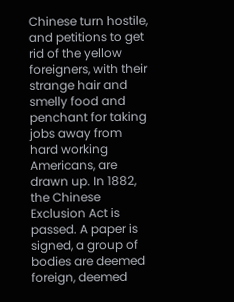Chinese turn hostile, and petitions to get rid of the yellow foreigners, with their strange hair and smelly food and penchant for taking jobs away from hard working Americans, are drawn up. In 1882, the Chinese Exclusion Act is passed. A paper is signed, a group of bodies are deemed foreign, deemed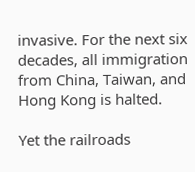invasive. For the next six decades, all immigration from China, Taiwan, and Hong Kong is halted.

Yet the railroads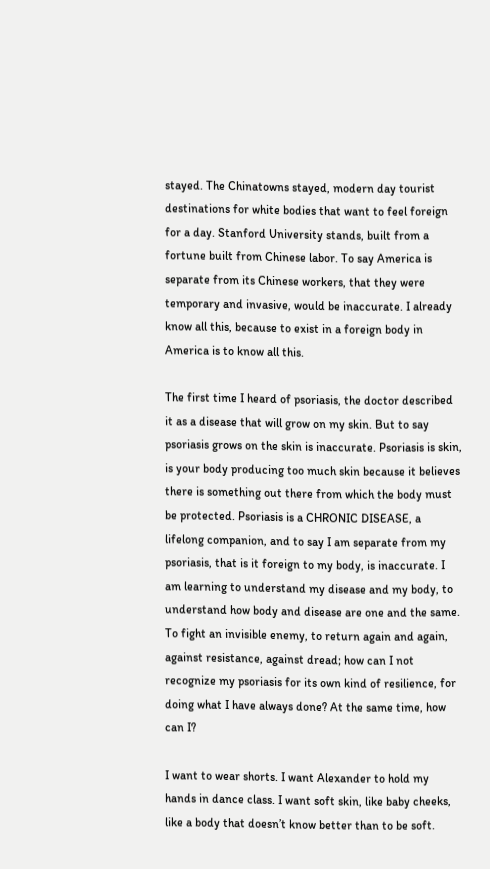stayed. The Chinatowns stayed, modern day tourist destinations for white bodies that want to feel foreign for a day. Stanford University stands, built from a fortune built from Chinese labor. To say America is separate from its Chinese workers, that they were temporary and invasive, would be inaccurate. I already know all this, because to exist in a foreign body in America is to know all this.

The first time I heard of psoriasis, the doctor described it as a disease that will grow on my skin. But to say psoriasis grows on the skin is inaccurate. Psoriasis is skin, is your body producing too much skin because it believes there is something out there from which the body must be protected. Psoriasis is a CHRONIC DISEASE, a lifelong companion, and to say I am separate from my psoriasis, that is it foreign to my body, is inaccurate. I am learning to understand my disease and my body, to understand how body and disease are one and the same. To fight an invisible enemy, to return again and again, against resistance, against dread; how can I not recognize my psoriasis for its own kind of resilience, for doing what I have always done? At the same time, how can I?

I want to wear shorts. I want Alexander to hold my hands in dance class. I want soft skin, like baby cheeks, like a body that doesn’t know better than to be soft.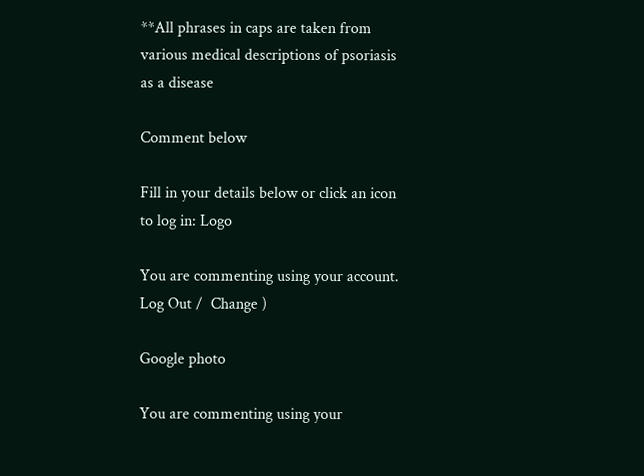**All phrases in caps are taken from various medical descriptions of psoriasis as a disease

Comment below

Fill in your details below or click an icon to log in: Logo

You are commenting using your account. Log Out /  Change )

Google photo

You are commenting using your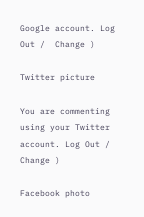Google account. Log Out /  Change )

Twitter picture

You are commenting using your Twitter account. Log Out /  Change )

Facebook photo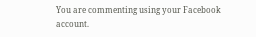You are commenting using your Facebook account.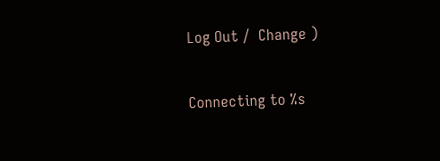Log Out /  Change )

Connecting to %s